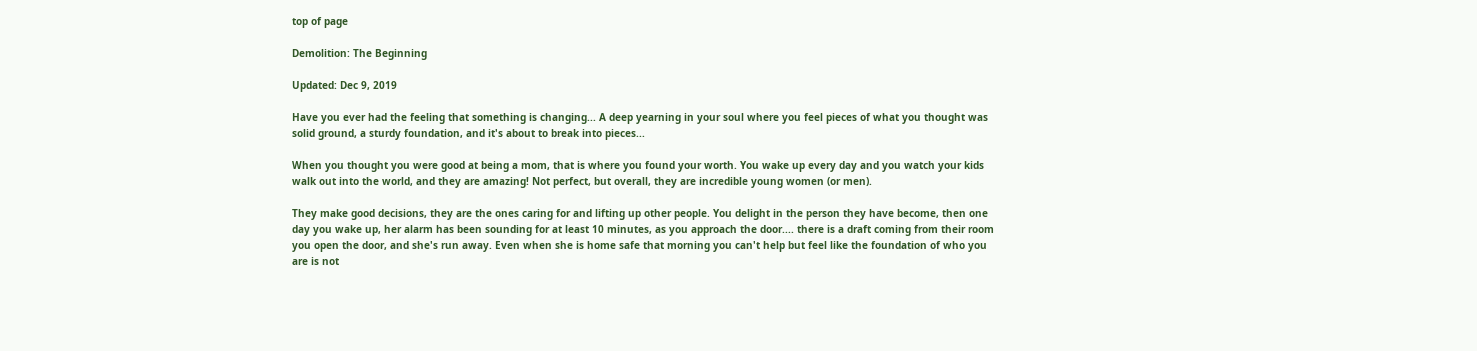top of page

Demolition: The Beginning

Updated: Dec 9, 2019

Have you ever had the feeling that something is changing... A deep yearning in your soul where you feel pieces of what you thought was solid ground, a sturdy foundation, and it's about to break into pieces...

When you thought you were good at being a mom, that is where you found your worth. You wake up every day and you watch your kids walk out into the world, and they are amazing! Not perfect, but overall, they are incredible young women (or men).

They make good decisions, they are the ones caring for and lifting up other people. You delight in the person they have become, then one day you wake up, her alarm has been sounding for at least 10 minutes, as you approach the door.... there is a draft coming from their room you open the door, and she's run away. Even when she is home safe that morning you can't help but feel like the foundation of who you are is not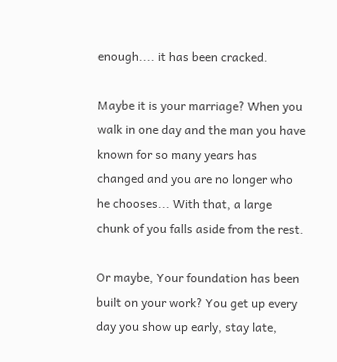enough.... it has been cracked.

Maybe it is your marriage? When you walk in one day and the man you have known for so many years has changed and you are no longer who he chooses... With that, a large chunk of you falls aside from the rest.

Or maybe, Your foundation has been built on your work? You get up every day you show up early, stay late,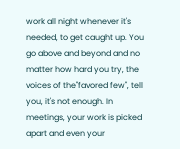work all night whenever it's needed, to get caught up. You go above and beyond and no matter how hard you try, the voices of the"favored few", tell you, it's not enough. In meetings, your work is picked apart and even your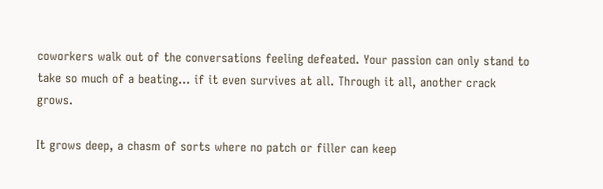coworkers walk out of the conversations feeling defeated. Your passion can only stand to take so much of a beating... if it even survives at all. Through it all, another crack grows.

It grows deep, a chasm of sorts where no patch or filler can keep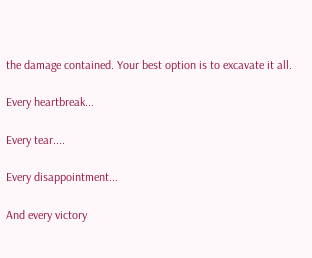the damage contained. Your best option is to excavate it all.

Every heartbreak...

Every tear....

Every disappointment...

And every victory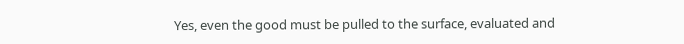Yes, even the good must be pulled to the surface, evaluated and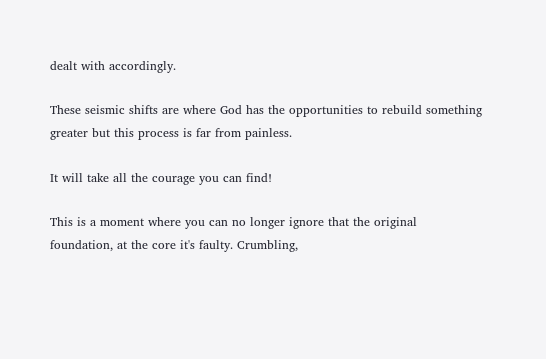dealt with accordingly.

These seismic shifts are where God has the opportunities to rebuild something greater but this process is far from painless.

It will take all the courage you can find!

This is a moment where you can no longer ignore that the original foundation, at the core it's faulty. Crumbling,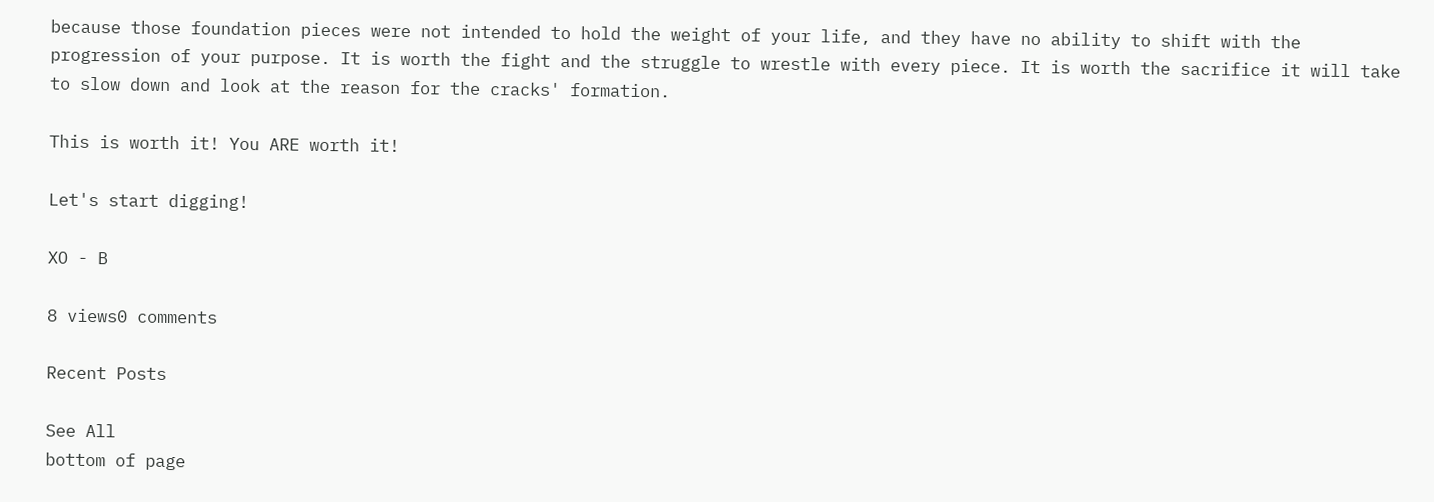because those foundation pieces were not intended to hold the weight of your life, and they have no ability to shift with the progression of your purpose. It is worth the fight and the struggle to wrestle with every piece. It is worth the sacrifice it will take to slow down and look at the reason for the cracks' formation.

This is worth it! You ARE worth it!

Let's start digging!

XO - B

8 views0 comments

Recent Posts

See All
bottom of page